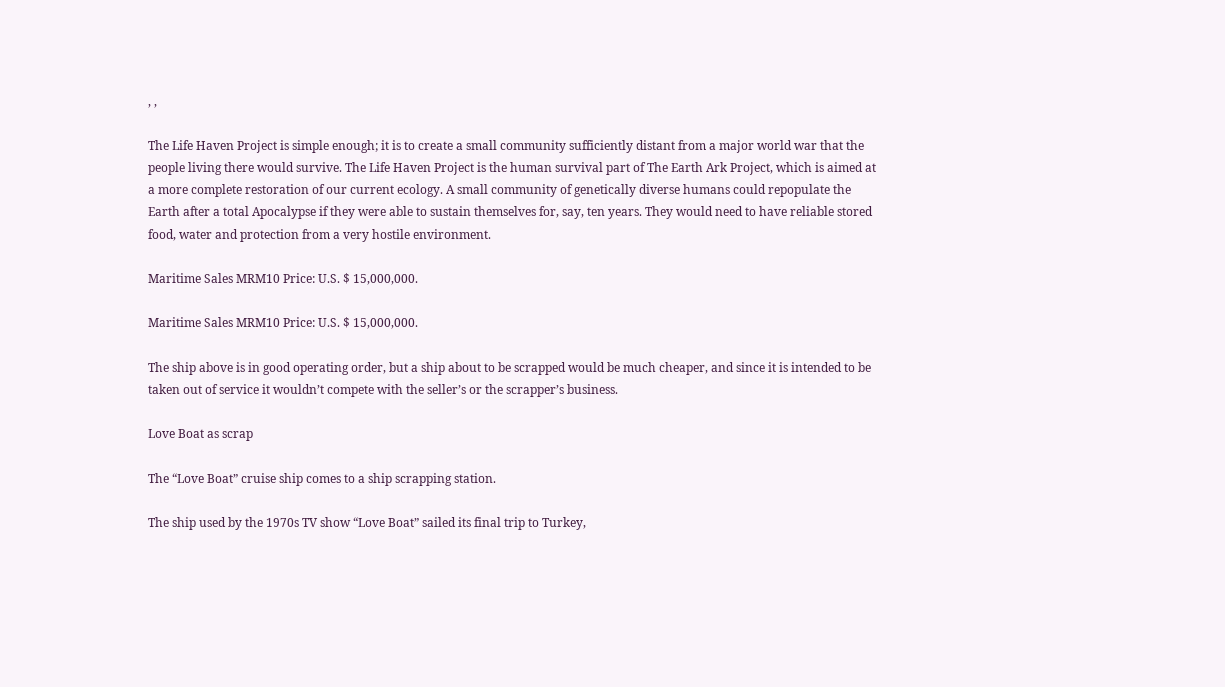, ,

The Life Haven Project is simple enough; it is to create a small community sufficiently distant from a major world war that the people living there would survive. The Life Haven Project is the human survival part of The Earth Ark Project, which is aimed at a more complete restoration of our current ecology. A small community of genetically diverse humans could repopulate the Earth after a total Apocalypse if they were able to sustain themselves for, say, ten years. They would need to have reliable stored food, water and protection from a very hostile environment.

Maritime Sales MRM10 Price: U.S. $ 15,000,000.

Maritime Sales MRM10 Price: U.S. $ 15,000,000.

The ship above is in good operating order, but a ship about to be scrapped would be much cheaper, and since it is intended to be taken out of service it wouldn’t compete with the seller’s or the scrapper’s business.

Love Boat as scrap

The “Love Boat” cruise ship comes to a ship scrapping station.

The ship used by the 1970s TV show “Love Boat” sailed its final trip to Turkey,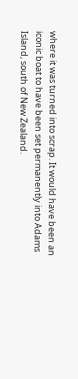where it was turned into scrap. It would have been an iconic boat to have been set permanently into Adams Island, south of New Zealand.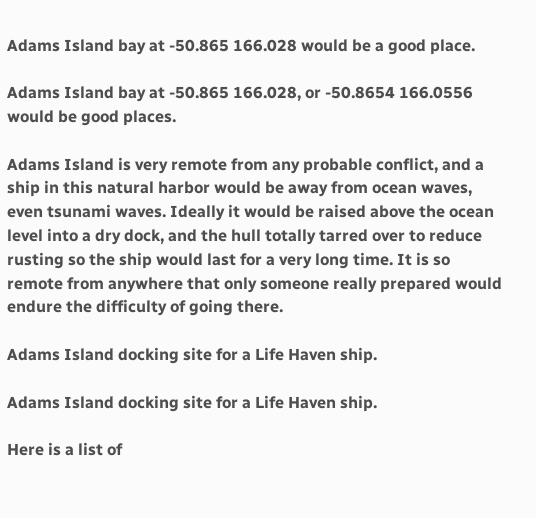Adams Island bay at -50.865 166.028 would be a good place.

Adams Island bay at -50.865 166.028, or -50.8654 166.0556 would be good places.

Adams Island is very remote from any probable conflict, and a ship in this natural harbor would be away from ocean waves, even tsunami waves. Ideally it would be raised above the ocean level into a dry dock, and the hull totally tarred over to reduce rusting so the ship would last for a very long time. It is so remote from anywhere that only someone really prepared would endure the difficulty of going there.

Adams Island docking site for a Life Haven ship.

Adams Island docking site for a Life Haven ship.

Here is a list of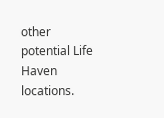other potential Life Haven locations.